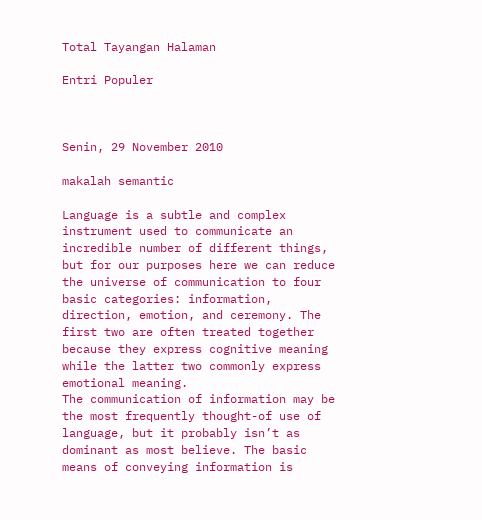Total Tayangan Halaman

Entri Populer



Senin, 29 November 2010

makalah semantic

Language is a subtle and complex instrument used to communicate an incredible number of different things, but for our purposes here we can reduce the universe of communication to four basic categories: information, direction, emotion, and ceremony. The first two are often treated together because they express cognitive meaning while the latter two commonly express emotional meaning.
The communication of information may be the most frequently thought-of use of language, but it probably isn’t as dominant as most believe. The basic means of conveying information is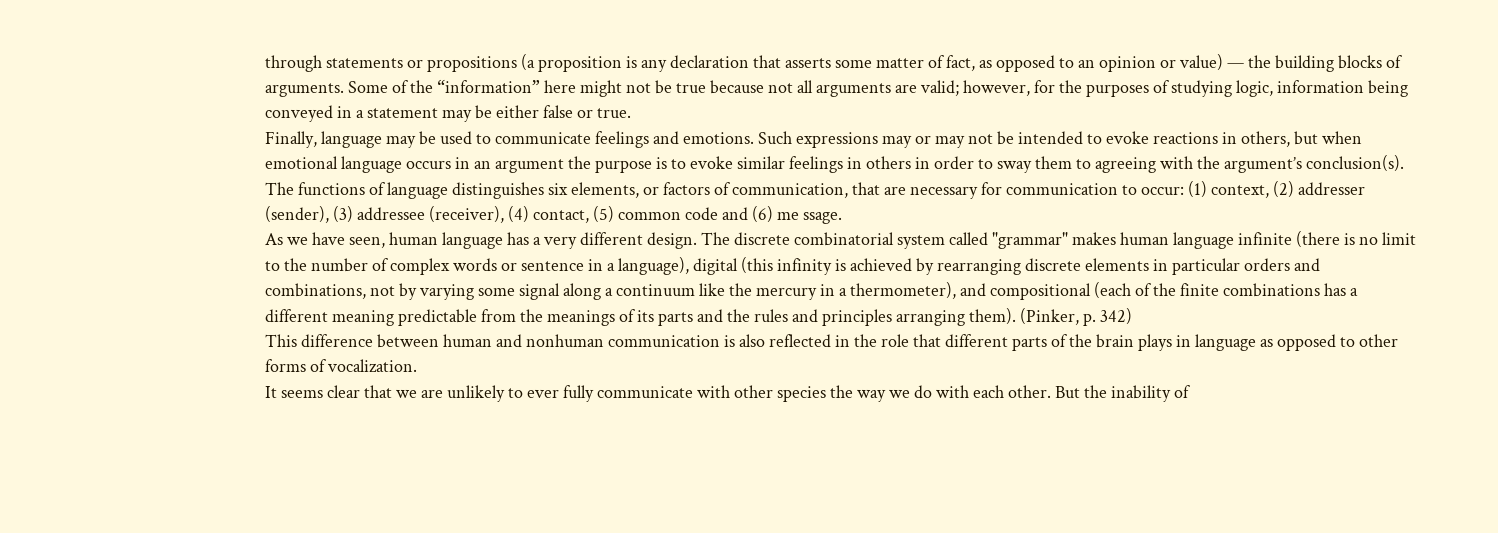through statements or propositions (a proposition is any declaration that asserts some matter of fact, as opposed to an opinion or value) — the building blocks of arguments. Some of the “information” here might not be true because not all arguments are valid; however, for the purposes of studying logic, information being conveyed in a statement may be either false or true.
Finally, language may be used to communicate feelings and emotions. Such expressions may or may not be intended to evoke reactions in others, but when emotional language occurs in an argument the purpose is to evoke similar feelings in others in order to sway them to agreeing with the argument’s conclusion(s).
The functions of language distinguishes six elements, or factors of communication, that are necessary for communication to occur: (1) context, (2) addresser (sender), (3) addressee (receiver), (4) contact, (5) common code and (6) me ssage.
As we have seen, human language has a very different design. The discrete combinatorial system called "grammar" makes human language infinite (there is no limit to the number of complex words or sentence in a language), digital (this infinity is achieved by rearranging discrete elements in particular orders and combinations, not by varying some signal along a continuum like the mercury in a thermometer), and compositional (each of the finite combinations has a different meaning predictable from the meanings of its parts and the rules and principles arranging them). (Pinker, p. 342)
This difference between human and nonhuman communication is also reflected in the role that different parts of the brain plays in language as opposed to other forms of vocalization.
It seems clear that we are unlikely to ever fully communicate with other species the way we do with each other. But the inability of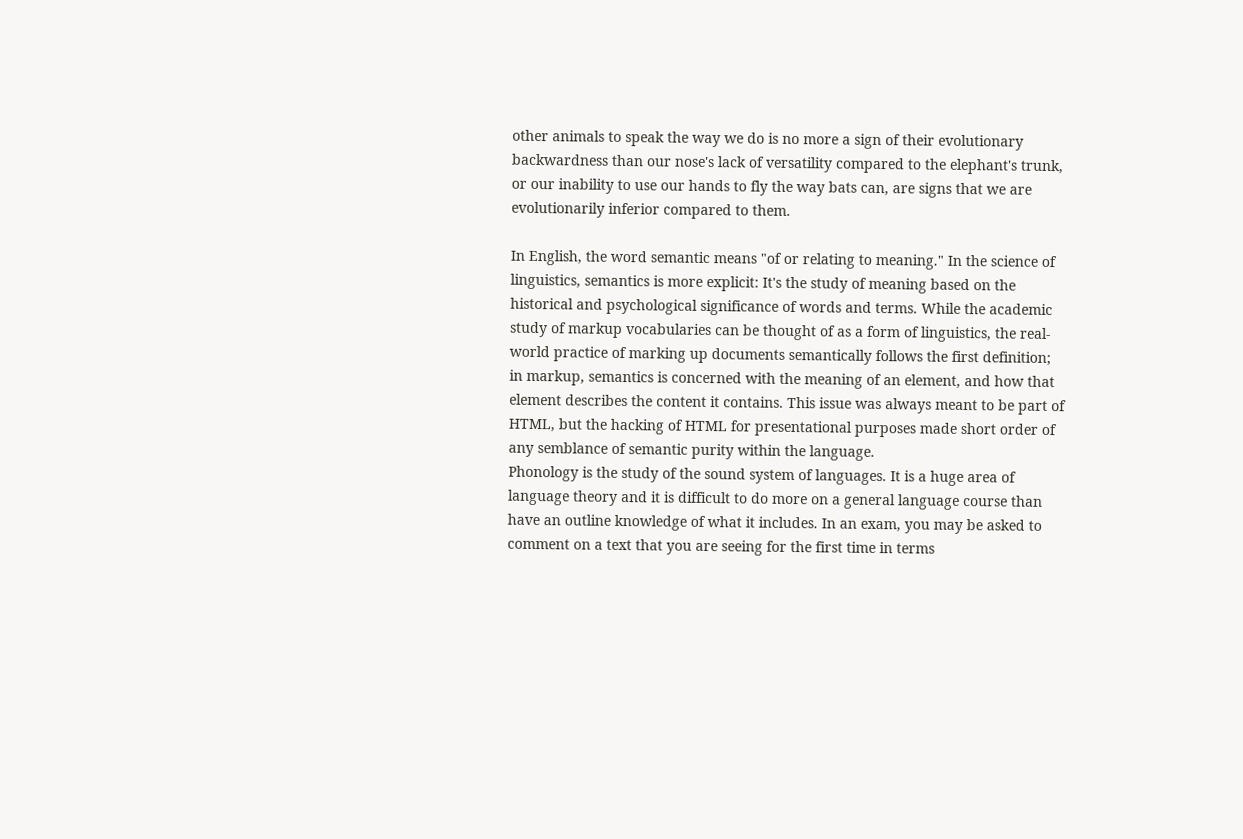other animals to speak the way we do is no more a sign of their evolutionary backwardness than our nose's lack of versatility compared to the elephant's trunk, or our inability to use our hands to fly the way bats can, are signs that we are evolutionarily inferior compared to them.

In English, the word semantic means "of or relating to meaning." In the science of linguistics, semantics is more explicit: It's the study of meaning based on the historical and psychological significance of words and terms. While the academic study of markup vocabularies can be thought of as a form of linguistics, the real-world practice of marking up documents semantically follows the first definition; in markup, semantics is concerned with the meaning of an element, and how that element describes the content it contains. This issue was always meant to be part of HTML, but the hacking of HTML for presentational purposes made short order of any semblance of semantic purity within the language.
Phonology is the study of the sound system of languages. It is a huge area of language theory and it is difficult to do more on a general language course than have an outline knowledge of what it includes. In an exam, you may be asked to comment on a text that you are seeing for the first time in terms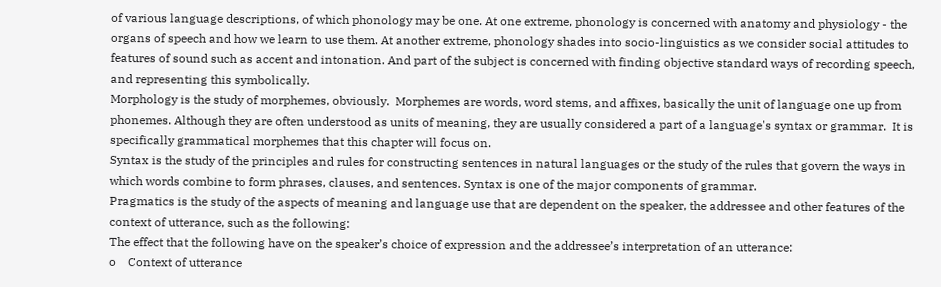of various language descriptions, of which phonology may be one. At one extreme, phonology is concerned with anatomy and physiology - the organs of speech and how we learn to use them. At another extreme, phonology shades into socio-linguistics as we consider social attitudes to features of sound such as accent and intonation. And part of the subject is concerned with finding objective standard ways of recording speech, and representing this symbolically.
Morphology is the study of morphemes, obviously.  Morphemes are words, word stems, and affixes, basically the unit of language one up from phonemes. Although they are often understood as units of meaning, they are usually considered a part of a language's syntax or grammar.  It is specifically grammatical morphemes that this chapter will focus on.
Syntax is the study of the principles and rules for constructing sentences in natural languages or the study of the rules that govern the ways in which words combine to form phrases, clauses, and sentences. Syntax is one of the major components of grammar.
Pragmatics is the study of the aspects of meaning and language use that are dependent on the speaker, the addressee and other features of the context of utterance, such as the following:
The effect that the following have on the speaker’s choice of expression and the addressee’s interpretation of an utterance:
o    Context of utterance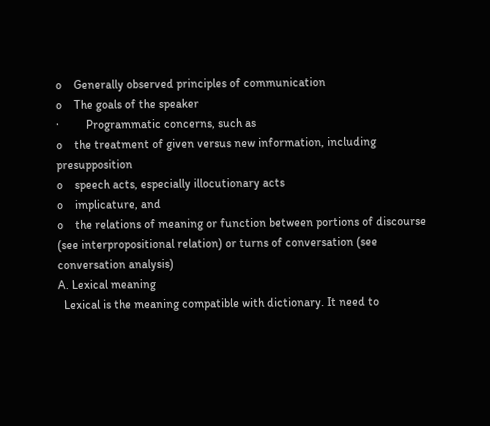o    Generally observed principles of communication
o    The goals of the speaker
·         Programmatic concerns, such as
o    the treatment of given versus new information, including presupposition
o    speech acts, especially illocutionary acts
o    implicature, and
o    the relations of meaning or function between portions of discourse (see interpropositional relation) or turns of conversation (see conversation analysis)
A. Lexical meaning
  Lexical is the meaning compatible with dictionary. It need to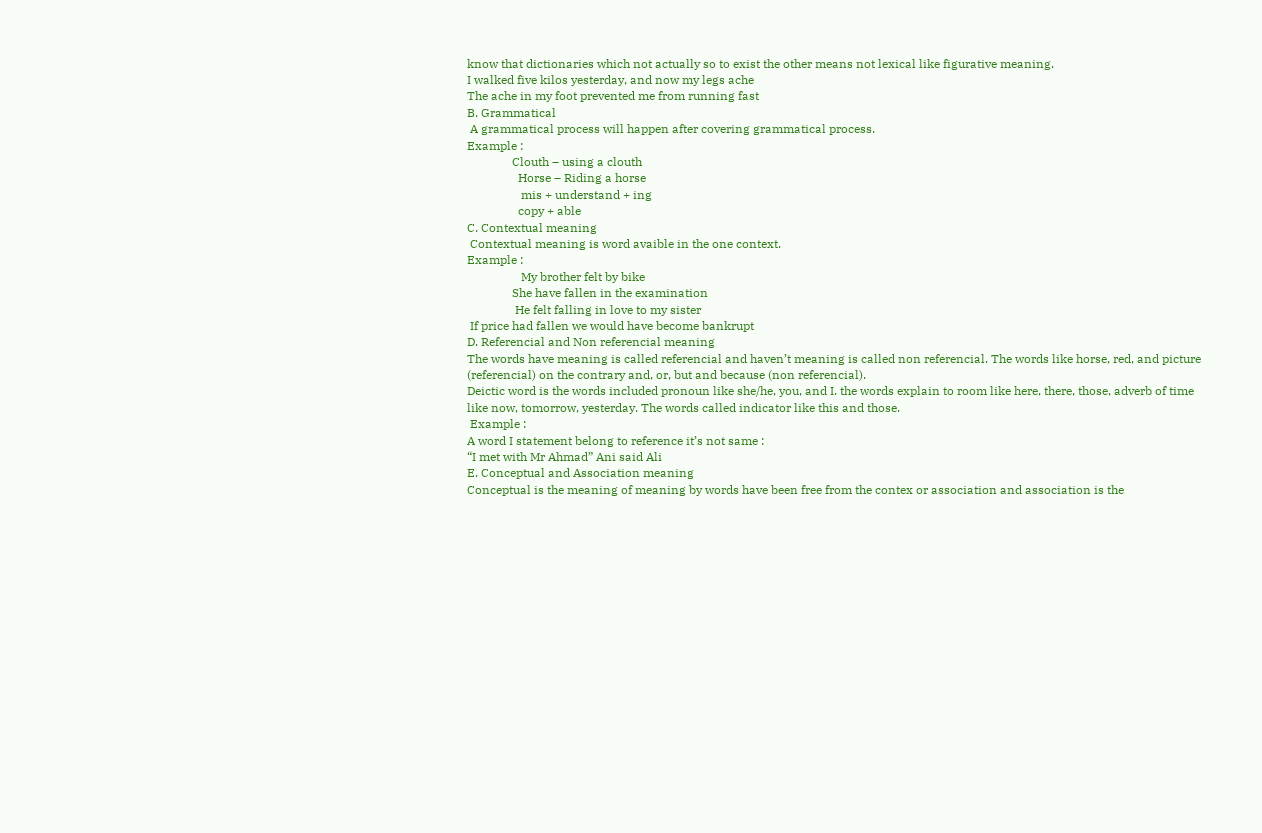know that dictionaries which not actually so to exist the other means not lexical like figurative meaning.
I walked five kilos yesterday, and now my legs ache
The ache in my foot prevented me from running fast
B. Grammatical
 A grammatical process will happen after covering grammatical process.
Example :
               Clouth – using a clouth
                 Horse – Riding a horse
                  mis + understand + ing
                 copy + able
C. Contextual meaning
 Contextual meaning is word avaible in the one context.
Example :
                  My brother felt by bike
               She have fallen in the examination
                He felt falling in love to my sister
 If price had fallen we would have become bankrupt
D. Referencial and Non referencial meaning
The words have meaning is called referencial and haven’t meaning is called non referencial. The words like horse, red, and picture (referencial) on the contrary and, or, but and because (non referencial).
Deictic word is the words included pronoun like she/he, you, and I. the words explain to room like here, there, those, adverb of time like now, tomorrow, yesterday. The words called indicator like this and those.
 Example :
A word I statement belong to reference it’s not same :
“I met with Mr Ahmad” Ani said Ali
E. Conceptual and Association meaning
Conceptual is the meaning of meaning by words have been free from the contex or association and association is the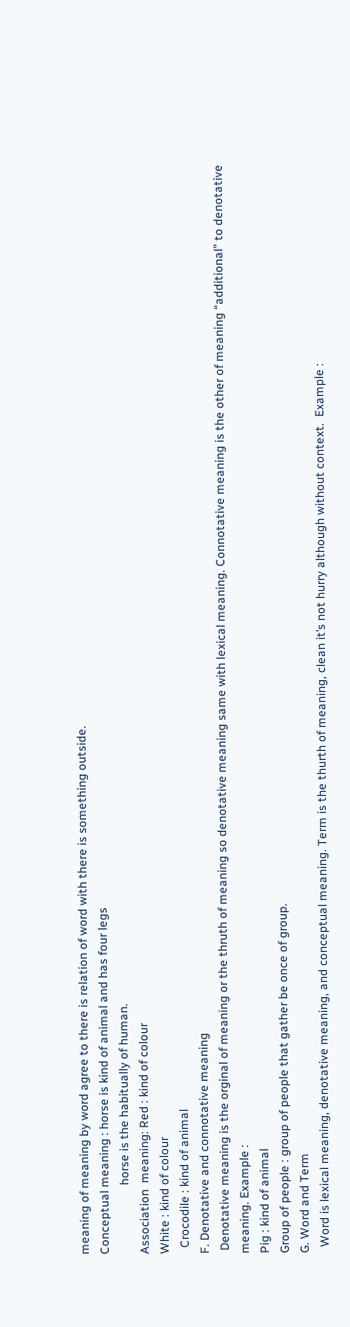meaning of meaning by word agree to there is relation of word with there is something outside.
Conceptual meaning : horse is kind of animal and has four legs
                       horse is the habitually of human.
Association  meaning: Red : kind of colour
White : kind of colour
  Crocodile : kind of animal
F. Denotative and connotative meaning
 Denotative meaning is the orginal of meaning or the thruth of meaning so denotative meaning same with lexical meaning. Connotative meaning is the other of meaning “additional” to denotative meaning. Example :
Pig : kind of animal
Group of people : group of people that gather be once of group.
G. Word and Term
  Word is lexical meaning, denotative meaning, and conceptual meaning. Term is the thurth of meaning, clean it’s not hurry although without context.  Example :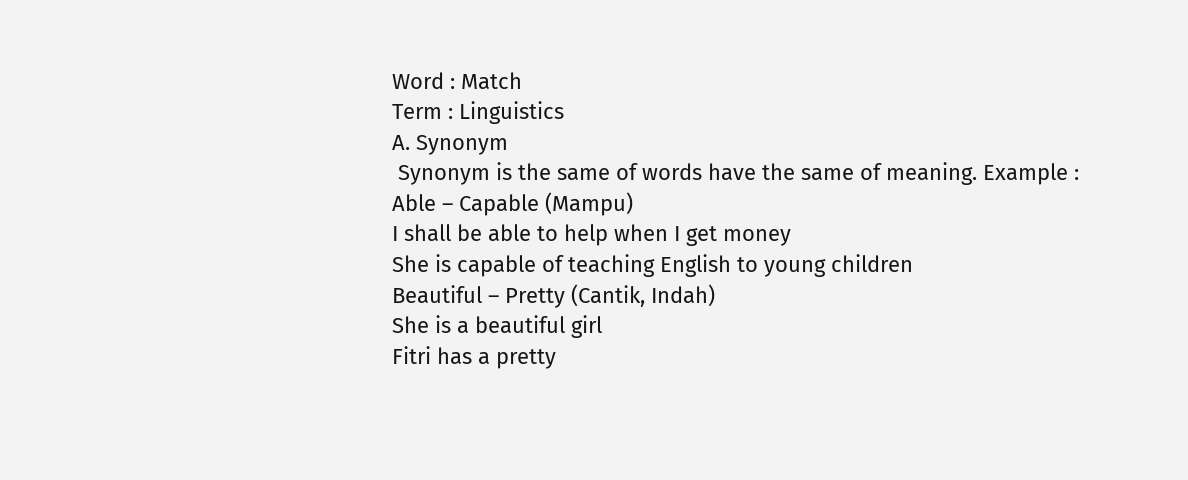Word : Match
Term : Linguistics
A. Synonym
 Synonym is the same of words have the same of meaning. Example :
Able – Capable (Mampu)
I shall be able to help when I get money
She is capable of teaching English to young children
Beautiful – Pretty (Cantik, Indah)
She is a beautiful girl
Fitri has a pretty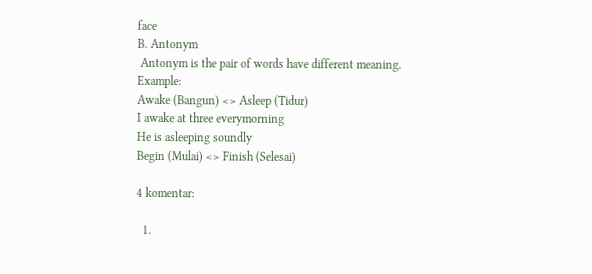face
B. Antonym
 Antonym is the pair of words have different meaning. Example:
Awake (Bangun) <> Asleep (Tidur)
I awake at three everymorning
He is asleeping soundly
Begin (Mulai) <> Finish (Selesai)

4 komentar:

  1.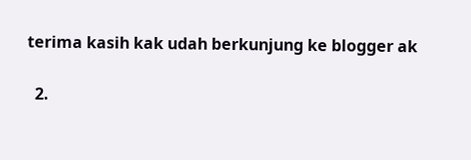terima kasih kak udah berkunjung ke blogger ak

  2.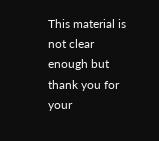This material is not clear enough but thank you for your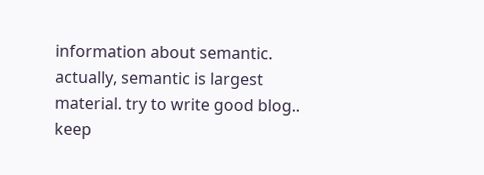information about semantic. actually, semantic is largest material. try to write good blog.. keep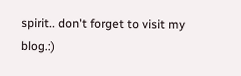spirit.. don't forget to visit my blog.:)